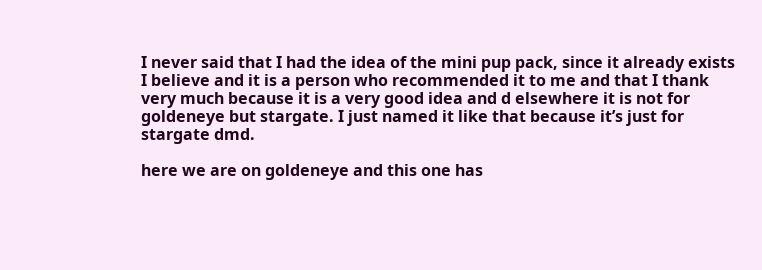I never said that I had the idea of the mini pup pack, since it already exists I believe and it is a person who recommended it to me and that I thank very much because it is a very good idea and d elsewhere it is not for goldeneye but stargate. I just named it like that because it’s just for stargate dmd.

here we are on goldeneye and this one has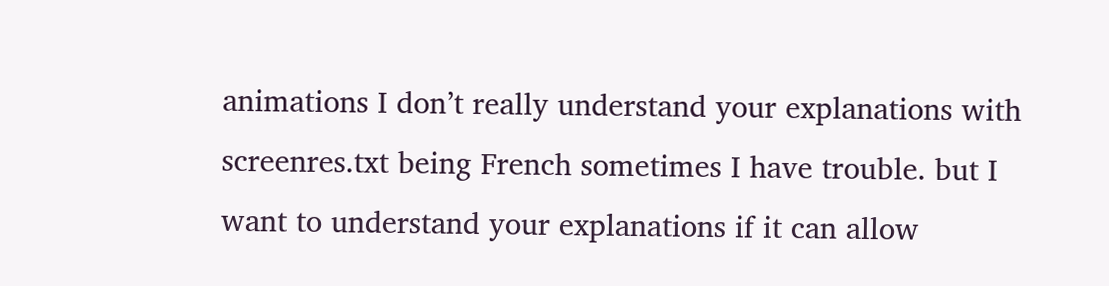animations I don’t really understand your explanations with screenres.txt being French sometimes I have trouble. but I want to understand your explanations if it can allow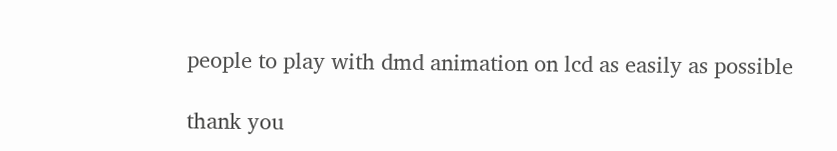people to play with dmd animation on lcd as easily as possible

thank you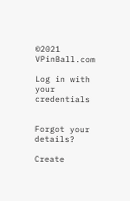©2021 VPinBall.com

Log in with your credentials


Forgot your details?

Create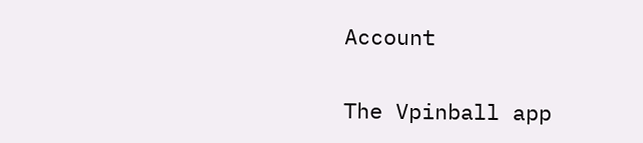Account

The Vpinball app